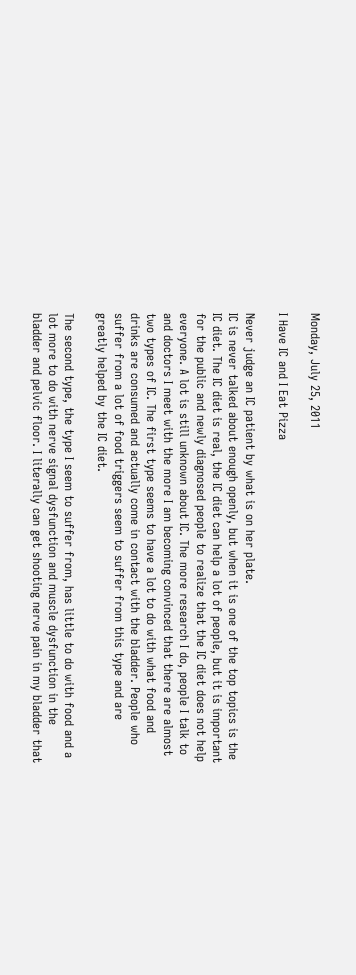Monday, July 25, 2011

I Have IC and I Eat Pizza

Never judge an IC patient by what is on her plate.
IC is never talked about enough openly, but when it is one of the top topics is the IC diet. The IC diet is real, the IC diet can help a lot of people, but it is important for the public and newly diagnosed people to realize that the IC diet does not help everyone. A lot is still unknown about IC. The more research I do, people I talk to and doctors I meet with the more I am becoming convinced that there are almost two types of IC. The first type seems to have a lot to do with what food and drinks are consumed and actually come in contact with the bladder. People who suffer from a lot of food triggers seem to suffer from this type and are greatly helped by the IC diet.

The second type, the type I seem to suffer from, has little to do with food and a lot more to do with nerve signal dysfunction and muscle dysfunction in the bladder and pelvic floor. I literally can get shooting nerve pain in my bladder that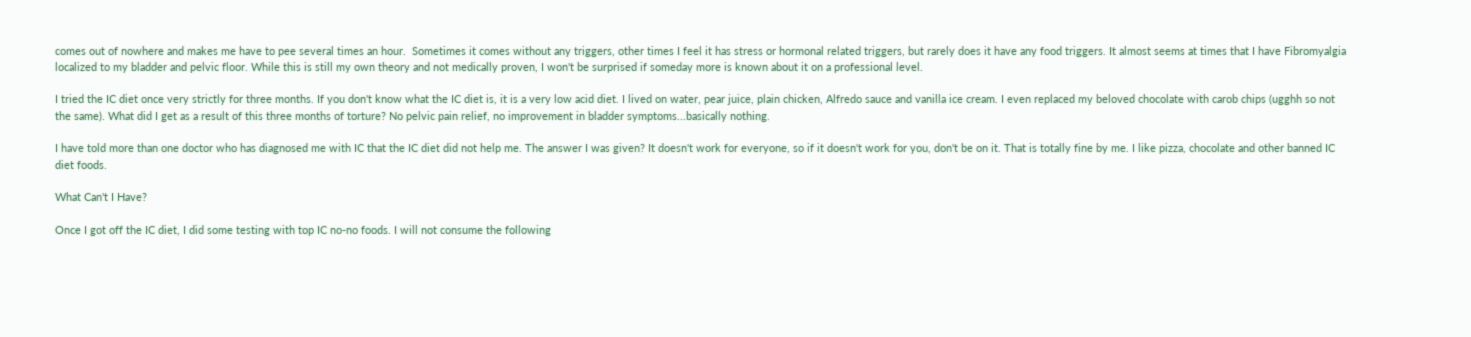comes out of nowhere and makes me have to pee several times an hour.  Sometimes it comes without any triggers, other times I feel it has stress or hormonal related triggers, but rarely does it have any food triggers. It almost seems at times that I have Fibromyalgia localized to my bladder and pelvic floor. While this is still my own theory and not medically proven, I won't be surprised if someday more is known about it on a professional level.

I tried the IC diet once very strictly for three months. If you don't know what the IC diet is, it is a very low acid diet. I lived on water, pear juice, plain chicken, Alfredo sauce and vanilla ice cream. I even replaced my beloved chocolate with carob chips (ugghh so not the same). What did I get as a result of this three months of torture? No pelvic pain relief, no improvement in bladder symptoms...basically nothing.

I have told more than one doctor who has diagnosed me with IC that the IC diet did not help me. The answer I was given? It doesn't work for everyone, so if it doesn't work for you, don't be on it. That is totally fine by me. I like pizza, chocolate and other banned IC diet foods.

What Can't I Have?

Once I got off the IC diet, I did some testing with top IC no-no foods. I will not consume the following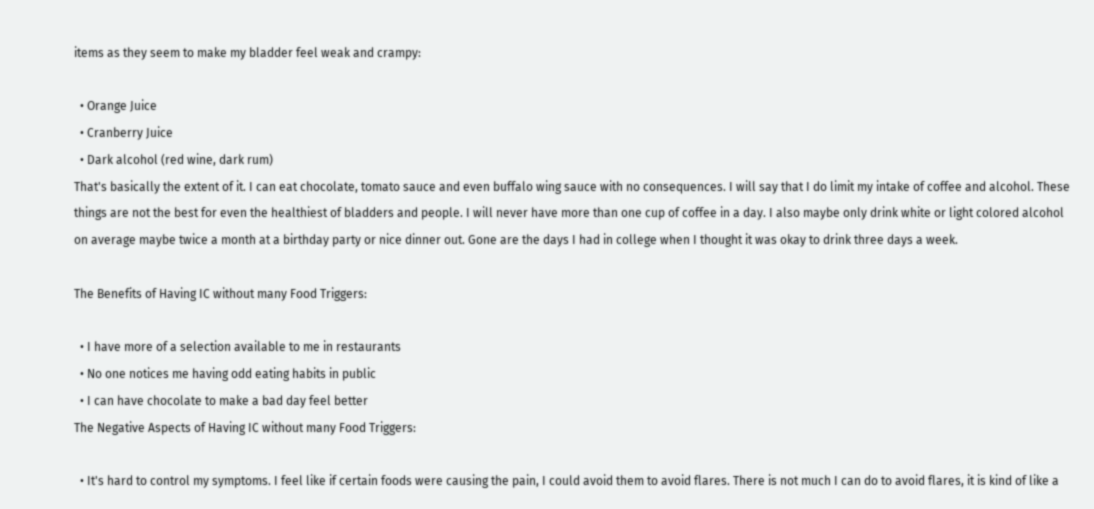items as they seem to make my bladder feel weak and crampy:

  • Orange Juice
  • Cranberry Juice
  • Dark alcohol (red wine, dark rum)
That's basically the extent of it. I can eat chocolate, tomato sauce and even buffalo wing sauce with no consequences. I will say that I do limit my intake of coffee and alcohol. These things are not the best for even the healthiest of bladders and people. I will never have more than one cup of coffee in a day. I also maybe only drink white or light colored alcohol on average maybe twice a month at a birthday party or nice dinner out. Gone are the days I had in college when I thought it was okay to drink three days a week.

The Benefits of Having IC without many Food Triggers:

  • I have more of a selection available to me in restaurants
  • No one notices me having odd eating habits in public
  • I can have chocolate to make a bad day feel better
The Negative Aspects of Having IC without many Food Triggers:

  • It's hard to control my symptoms. I feel like if certain foods were causing the pain, I could avoid them to avoid flares. There is not much I can do to avoid flares, it is kind of like a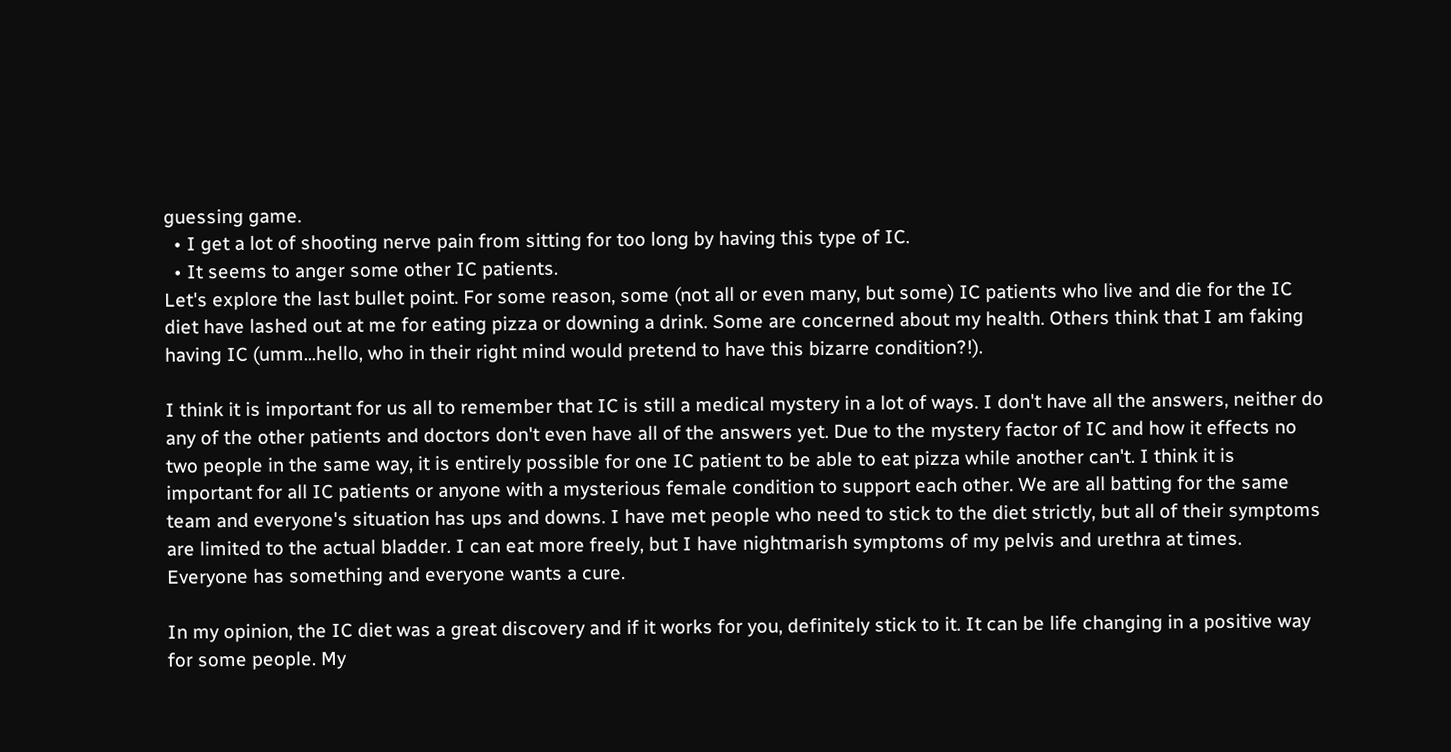guessing game.
  • I get a lot of shooting nerve pain from sitting for too long by having this type of IC.
  • It seems to anger some other IC patients.
Let's explore the last bullet point. For some reason, some (not all or even many, but some) IC patients who live and die for the IC diet have lashed out at me for eating pizza or downing a drink. Some are concerned about my health. Others think that I am faking having IC (umm...hello, who in their right mind would pretend to have this bizarre condition?!).

I think it is important for us all to remember that IC is still a medical mystery in a lot of ways. I don't have all the answers, neither do any of the other patients and doctors don't even have all of the answers yet. Due to the mystery factor of IC and how it effects no two people in the same way, it is entirely possible for one IC patient to be able to eat pizza while another can't. I think it is important for all IC patients or anyone with a mysterious female condition to support each other. We are all batting for the same team and everyone's situation has ups and downs. I have met people who need to stick to the diet strictly, but all of their symptoms are limited to the actual bladder. I can eat more freely, but I have nightmarish symptoms of my pelvis and urethra at times. Everyone has something and everyone wants a cure.

In my opinion, the IC diet was a great discovery and if it works for you, definitely stick to it. It can be life changing in a positive way for some people. My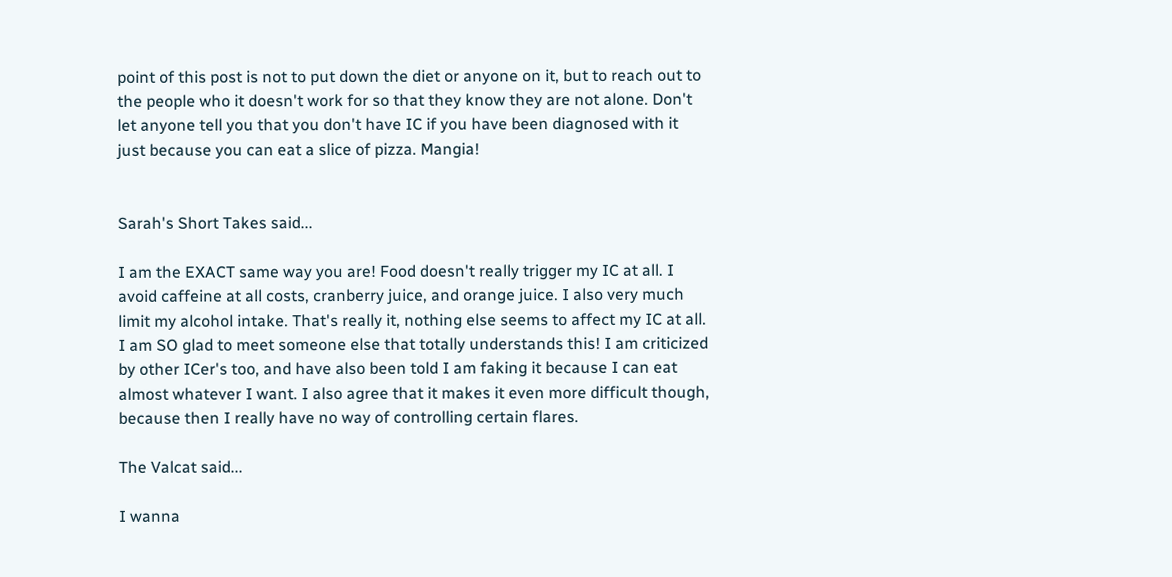point of this post is not to put down the diet or anyone on it, but to reach out to the people who it doesn't work for so that they know they are not alone. Don't let anyone tell you that you don't have IC if you have been diagnosed with it just because you can eat a slice of pizza. Mangia!


Sarah's Short Takes said...

I am the EXACT same way you are! Food doesn't really trigger my IC at all. I avoid caffeine at all costs, cranberry juice, and orange juice. I also very much limit my alcohol intake. That's really it, nothing else seems to affect my IC at all. I am SO glad to meet someone else that totally understands this! I am criticized by other ICer's too, and have also been told I am faking it because I can eat almost whatever I want. I also agree that it makes it even more difficult though, because then I really have no way of controlling certain flares.

The Valcat said...

I wanna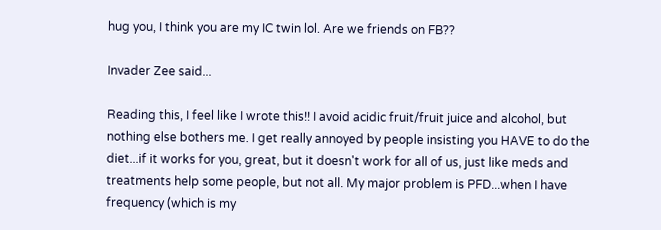hug you, I think you are my IC twin lol. Are we friends on FB??

Invader Zee said...

Reading this, I feel like I wrote this!! I avoid acidic fruit/fruit juice and alcohol, but nothing else bothers me. I get really annoyed by people insisting you HAVE to do the diet...if it works for you, great, but it doesn't work for all of us, just like meds and treatments help some people, but not all. My major problem is PFD...when I have frequency (which is my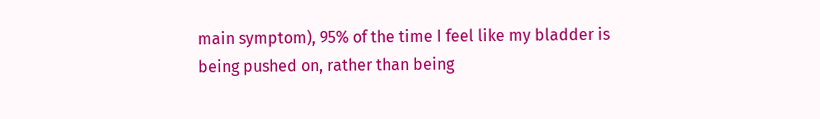main symptom), 95% of the time I feel like my bladder is being pushed on, rather than being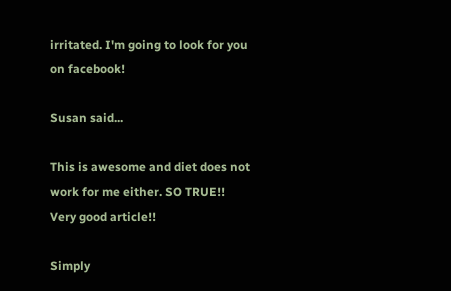irritated. I'm going to look for you on facebook!

Susan said...

This is awesome and diet does not work for me either. SO TRUE!! Very good article!!

Simply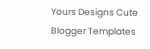Yours Designs Cute Blogger Templates